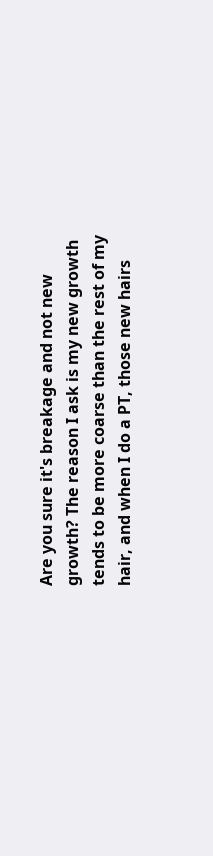Are you sure it's breakage and not new growth? The reason I ask is my new growth tends to be more coarse than the rest of my hair, and when I do a PT, those new hairs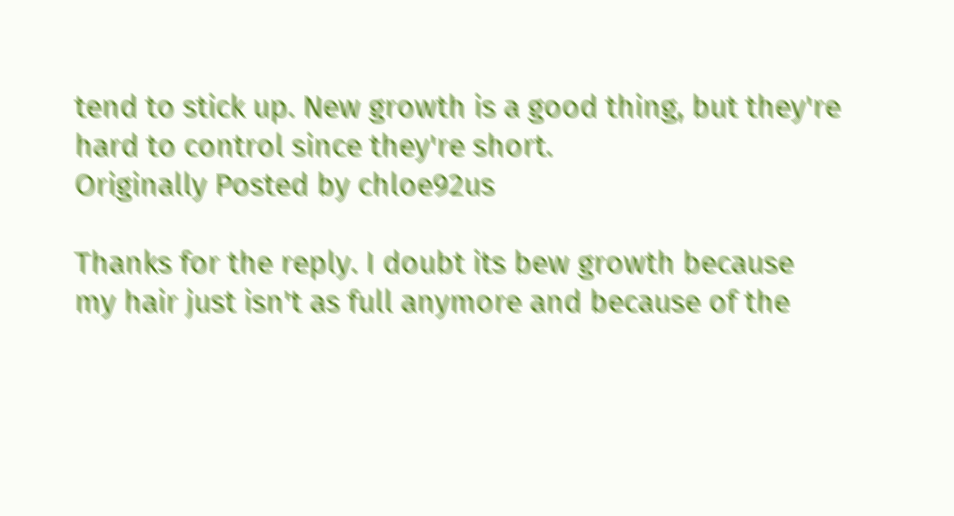tend to stick up. New growth is a good thing, but they're hard to control since they're short.
Originally Posted by chloe92us

Thanks for the reply. I doubt its bew growth because my hair just isn't as full anymore and because of the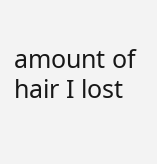amount of hair I lost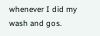whenever I did my wash and gos.